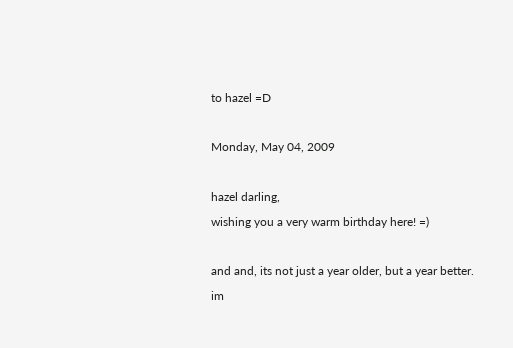to hazel =D

Monday, May 04, 2009

hazel darling,
wishing you a very warm birthday here! =)

and and, its not just a year older, but a year better.
im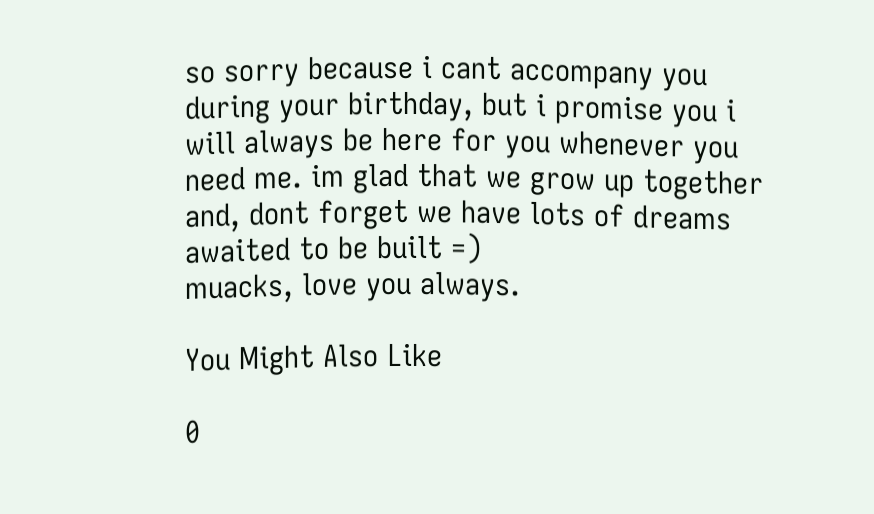so sorry because i cant accompany you during your birthday, but i promise you i will always be here for you whenever you need me. im glad that we grow up together and, dont forget we have lots of dreams awaited to be built =)
muacks, love you always.

You Might Also Like

0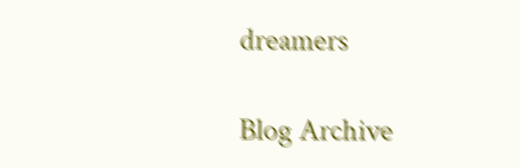dreamers

Blog Archive